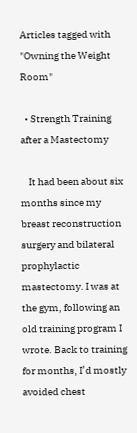Articles tagged with "Owning the Weight Room"

  • Strength Training after a Mastectomy

    It had been about six months since my breast reconstruction surgery and bilateral prophylactic mastectomy. I was at the gym, following an old training program I wrote. Back to training for months, I’d mostly avoided chest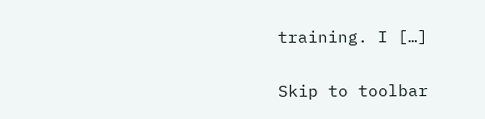training. I […]

Skip to toolbar